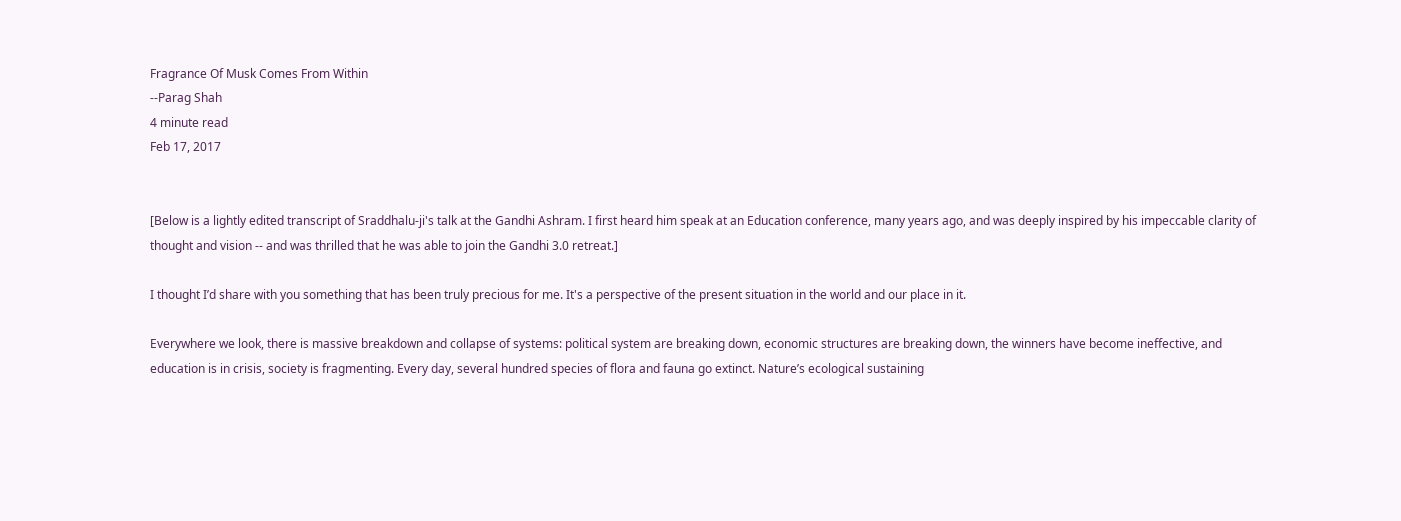Fragrance Of Musk Comes From Within
--Parag Shah
4 minute read
Feb 17, 2017


[Below is a lightly edited transcript of Sraddhalu-ji's talk at the Gandhi Ashram. I first heard him speak at an Education conference, many years ago, and was deeply inspired by his impeccable clarity of thought and vision -- and was thrilled that he was able to join the Gandhi 3.0 retreat.]

I thought I’d share with you something that has been truly precious for me. It's a perspective of the present situation in the world and our place in it.

Everywhere we look, there is massive breakdown and collapse of systems: political system are breaking down, economic structures are breaking down, the winners have become ineffective, and education is in crisis, society is fragmenting. Every day, several hundred species of flora and fauna go extinct. Nature’s ecological sustaining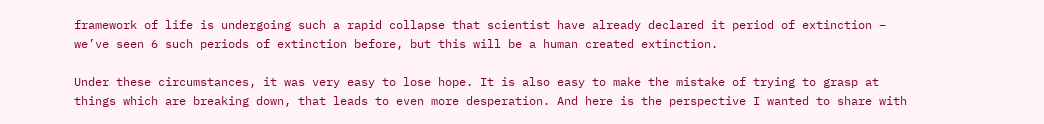framework of life is undergoing such a rapid collapse that scientist have already declared it period of extinction – we’ve seen 6 such periods of extinction before, but this will be a human created extinction.

Under these circumstances, it was very easy to lose hope. It is also easy to make the mistake of trying to grasp at things which are breaking down, that leads to even more desperation. And here is the perspective I wanted to share with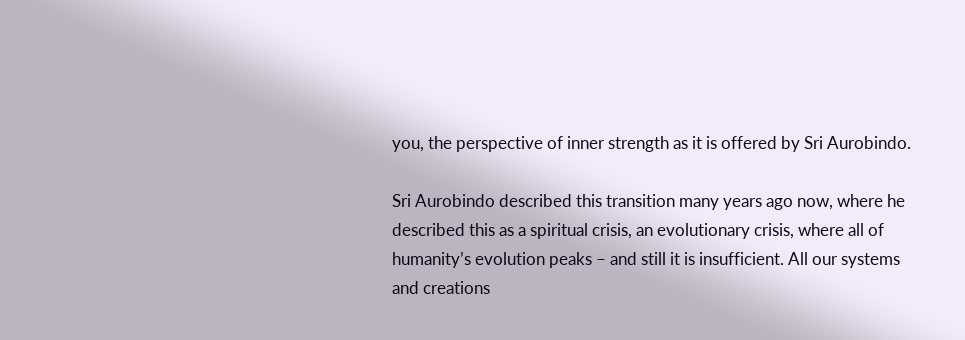you, the perspective of inner strength as it is offered by Sri Aurobindo.

Sri Aurobindo described this transition many years ago now, where he described this as a spiritual crisis, an evolutionary crisis, where all of humanity’s evolution peaks – and still it is insufficient. All our systems and creations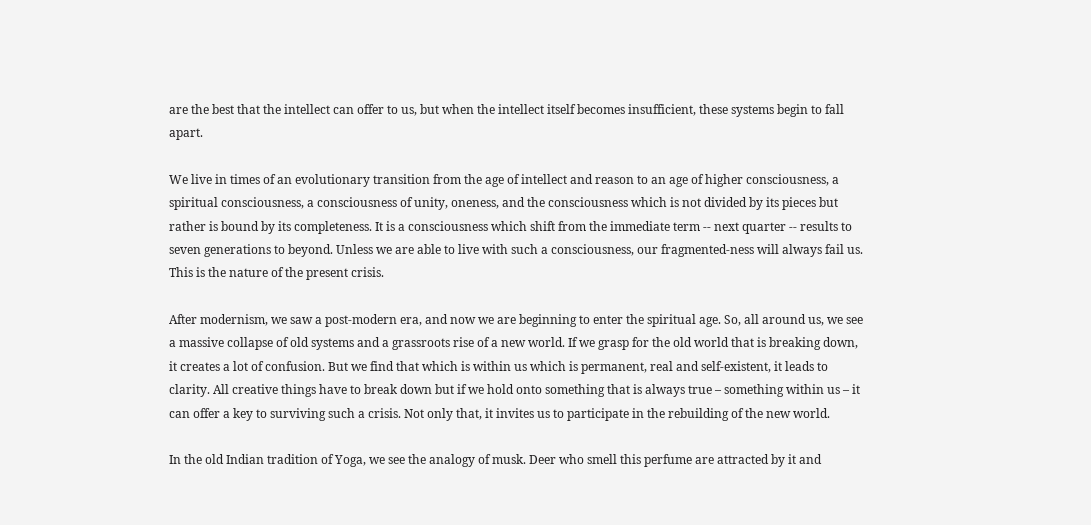are the best that the intellect can offer to us, but when the intellect itself becomes insufficient, these systems begin to fall apart.

We live in times of an evolutionary transition from the age of intellect and reason to an age of higher consciousness, a spiritual consciousness, a consciousness of unity, oneness, and the consciousness which is not divided by its pieces but rather is bound by its completeness. It is a consciousness which shift from the immediate term -- next quarter -- results to seven generations to beyond. Unless we are able to live with such a consciousness, our fragmented-ness will always fail us. This is the nature of the present crisis.

After modernism, we saw a post-modern era, and now we are beginning to enter the spiritual age. So, all around us, we see a massive collapse of old systems and a grassroots rise of a new world. If we grasp for the old world that is breaking down, it creates a lot of confusion. But we find that which is within us which is permanent, real and self-existent, it leads to clarity. All creative things have to break down but if we hold onto something that is always true – something within us – it can offer a key to surviving such a crisis. Not only that, it invites us to participate in the rebuilding of the new world.

In the old Indian tradition of Yoga, we see the analogy of musk. Deer who smell this perfume are attracted by it and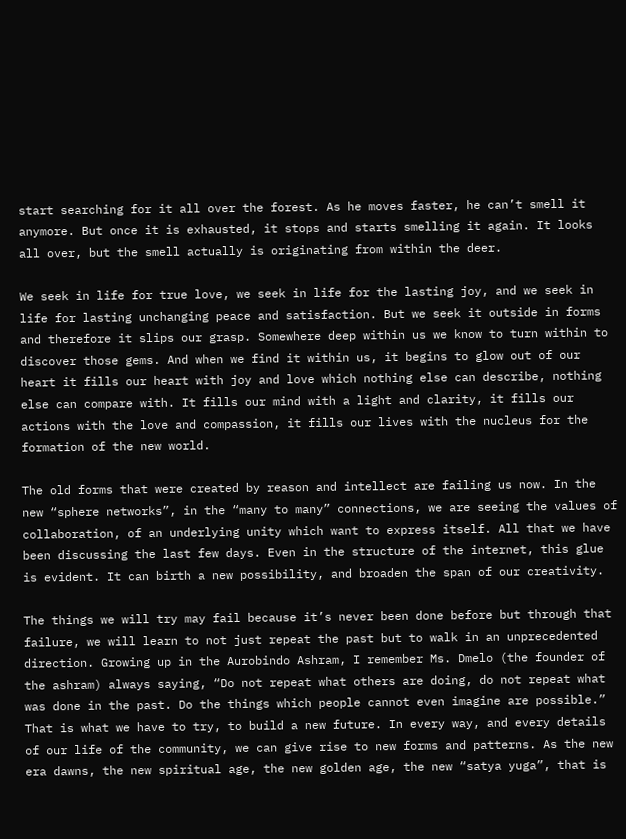start searching for it all over the forest. As he moves faster, he can’t smell it anymore. But once it is exhausted, it stops and starts smelling it again. It looks all over, but the smell actually is originating from within the deer.

We seek in life for true love, we seek in life for the lasting joy, and we seek in life for lasting unchanging peace and satisfaction. But we seek it outside in forms and therefore it slips our grasp. Somewhere deep within us we know to turn within to discover those gems. And when we find it within us, it begins to glow out of our heart it fills our heart with joy and love which nothing else can describe, nothing else can compare with. It fills our mind with a light and clarity, it fills our actions with the love and compassion, it fills our lives with the nucleus for the formation of the new world.

The old forms that were created by reason and intellect are failing us now. In the new “sphere networks”, in the “many to many” connections, we are seeing the values of collaboration, of an underlying unity which want to express itself. All that we have been discussing the last few days. Even in the structure of the internet, this glue is evident. It can birth a new possibility, and broaden the span of our creativity.

The things we will try may fail because it’s never been done before but through that failure, we will learn to not just repeat the past but to walk in an unprecedented direction. Growing up in the Aurobindo Ashram, I remember Ms. Dmelo (the founder of the ashram) always saying, “Do not repeat what others are doing, do not repeat what was done in the past. Do the things which people cannot even imagine are possible.” That is what we have to try, to build a new future. In every way, and every details of our life of the community, we can give rise to new forms and patterns. As the new era dawns, the new spiritual age, the new golden age, the new “satya yuga”, that is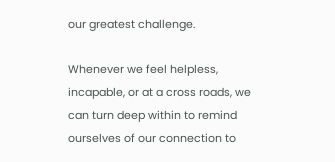our greatest challenge.

Whenever we feel helpless, incapable, or at a cross roads, we can turn deep within to remind ourselves of our connection to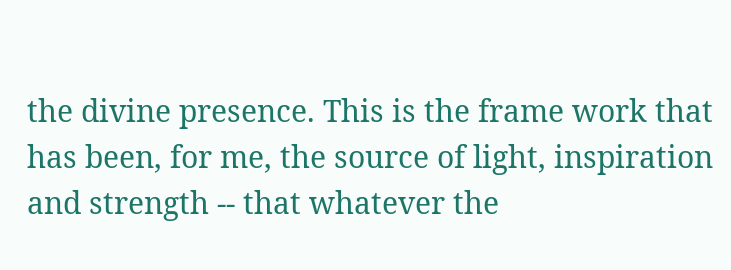the divine presence. This is the frame work that has been, for me, the source of light, inspiration and strength -- that whatever the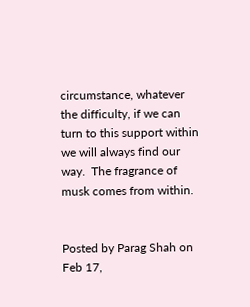circumstance, whatever the difficulty, if we can turn to this support within we will always find our way.  The fragrance of musk comes from within.


Posted by Parag Shah on Feb 17,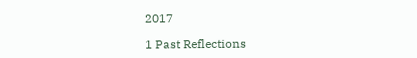2017

1 Past Reflections